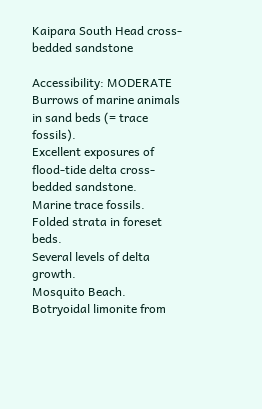Kaipara South Head cross-bedded sandstone

Accessibility: MODERATE
Burrows of marine animals in sand beds (= trace fossils).
Excellent exposures of flood-tide delta cross-bedded sandstone.
Marine trace fossils.
Folded strata in foreset beds.
Several levels of delta growth.
Mosquito Beach. Botryoidal limonite from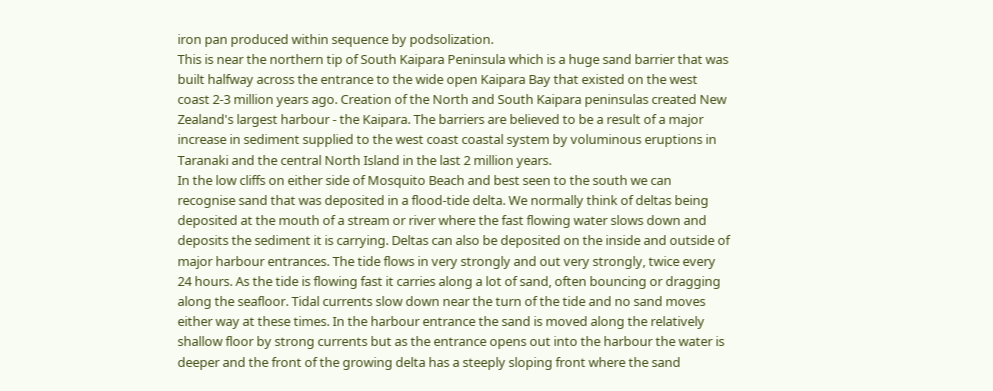iron pan produced within sequence by podsolization.
This is near the northern tip of South Kaipara Peninsula which is a huge sand barrier that was built halfway across the entrance to the wide open Kaipara Bay that existed on the west coast 2-3 million years ago. Creation of the North and South Kaipara peninsulas created New Zealand's largest harbour - the Kaipara. The barriers are believed to be a result of a major increase in sediment supplied to the west coast coastal system by voluminous eruptions in Taranaki and the central North Island in the last 2 million years.
In the low cliffs on either side of Mosquito Beach and best seen to the south we can recognise sand that was deposited in a flood-tide delta. We normally think of deltas being deposited at the mouth of a stream or river where the fast flowing water slows down and deposits the sediment it is carrying. Deltas can also be deposited on the inside and outside of major harbour entrances. The tide flows in very strongly and out very strongly, twice every 24 hours. As the tide is flowing fast it carries along a lot of sand, often bouncing or dragging along the seafloor. Tidal currents slow down near the turn of the tide and no sand moves either way at these times. In the harbour entrance the sand is moved along the relatively shallow floor by strong currents but as the entrance opens out into the harbour the water is deeper and the front of the growing delta has a steeply sloping front where the sand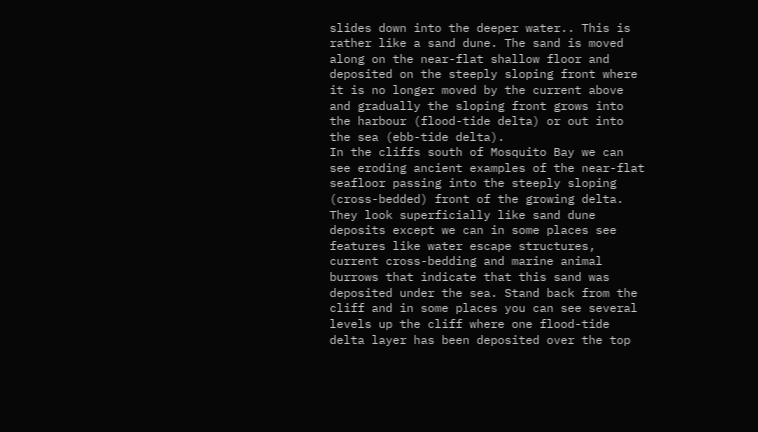slides down into the deeper water.. This is rather like a sand dune. The sand is moved along on the near-flat shallow floor and deposited on the steeply sloping front where it is no longer moved by the current above and gradually the sloping front grows into the harbour (flood-tide delta) or out into the sea (ebb-tide delta).
In the cliffs south of Mosquito Bay we can see eroding ancient examples of the near-flat seafloor passing into the steeply sloping (cross-bedded) front of the growing delta. They look superficially like sand dune deposits except we can in some places see features like water escape structures, current cross-bedding and marine animal burrows that indicate that this sand was deposited under the sea. Stand back from the cliff and in some places you can see several levels up the cliff where one flood-tide delta layer has been deposited over the top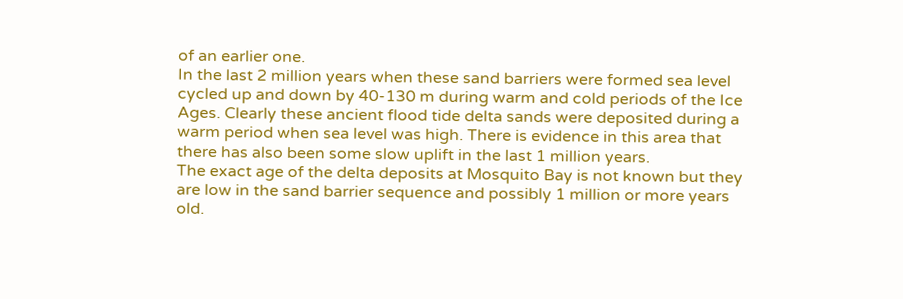of an earlier one.
In the last 2 million years when these sand barriers were formed sea level cycled up and down by 40-130 m during warm and cold periods of the Ice Ages. Clearly these ancient flood tide delta sands were deposited during a warm period when sea level was high. There is evidence in this area that there has also been some slow uplift in the last 1 million years.
The exact age of the delta deposits at Mosquito Bay is not known but they are low in the sand barrier sequence and possibly 1 million or more years old.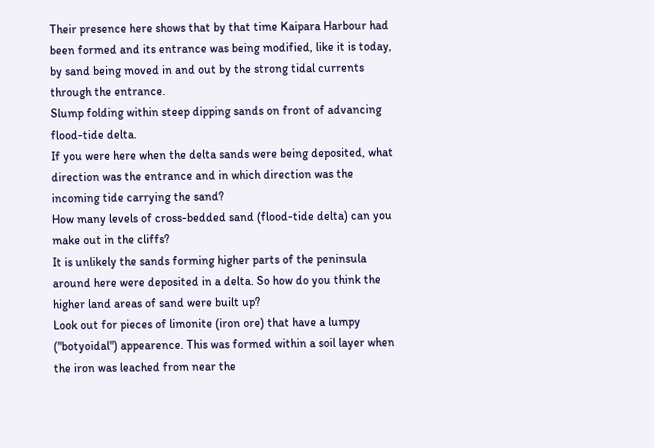Their presence here shows that by that time Kaipara Harbour had been formed and its entrance was being modified, like it is today, by sand being moved in and out by the strong tidal currents through the entrance.
Slump folding within steep dipping sands on front of advancing flood-tide delta.
If you were here when the delta sands were being deposited, what direction was the entrance and in which direction was the incoming tide carrying the sand?
How many levels of cross-bedded sand (flood-tide delta) can you make out in the cliffs?
It is unlikely the sands forming higher parts of the peninsula around here were deposited in a delta. So how do you think the higher land areas of sand were built up?
Look out for pieces of limonite (iron ore) that have a lumpy ("botyoidal") appearence. This was formed within a soil layer when the iron was leached from near the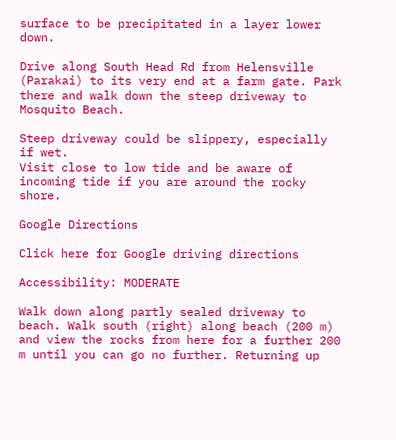surface to be precipitated in a layer lower down.

Drive along South Head Rd from Helensville (Parakai) to its very end at a farm gate. Park there and walk down the steep driveway to Mosquito Beach.

Steep driveway could be slippery, especially if wet.
Visit close to low tide and be aware of incoming tide if you are around the rocky shore.

Google Directions

Click here for Google driving directions

Accessibility: MODERATE

Walk down along partly sealed driveway to beach. Walk south (right) along beach (200 m) and view the rocks from here for a further 200 m until you can go no further. Returning up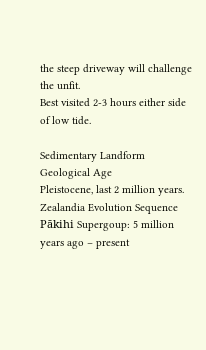the steep driveway will challenge the unfit.
Best visited 2-3 hours either side of low tide.

Sedimentary Landform
Geological Age
Pleistocene, last 2 million years.
Zealandia Evolution Sequence
Pākihi Supergoup: 5 million years ago – present